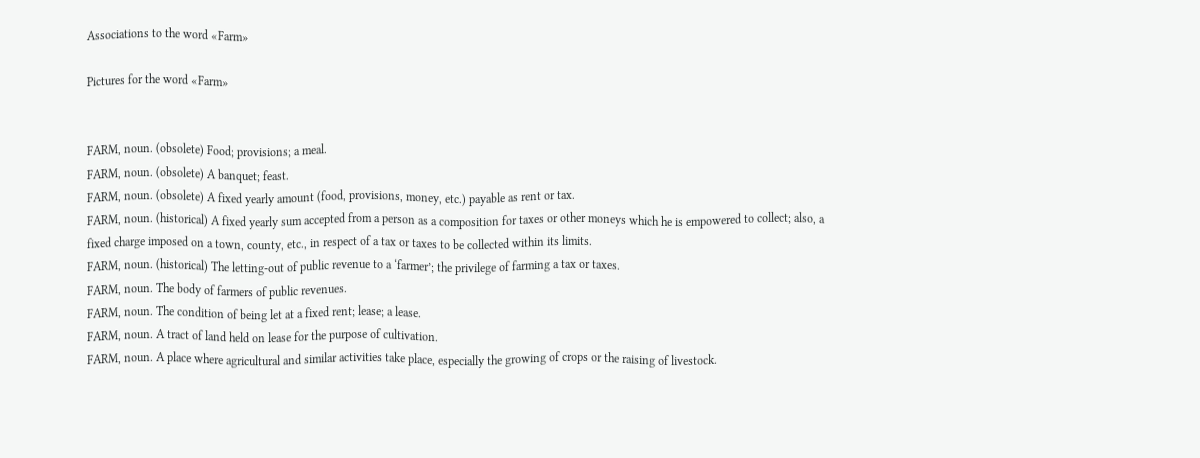Associations to the word «Farm»

Pictures for the word «Farm»


FARM, noun. (obsolete) Food; provisions; a meal.
FARM, noun. (obsolete) A banquet; feast.
FARM, noun. (obsolete) A fixed yearly amount (food, provisions, money, etc.) payable as rent or tax.
FARM, noun. (historical) A fixed yearly sum accepted from a person as a composition for taxes or other moneys which he is empowered to collect; also, a fixed charge imposed on a town, county, etc., in respect of a tax or taxes to be collected within its limits.
FARM, noun. (historical) The letting-out of public revenue to a ‘farmer’; the privilege of farming a tax or taxes.
FARM, noun. The body of farmers of public revenues.
FARM, noun. The condition of being let at a fixed rent; lease; a lease.
FARM, noun. A tract of land held on lease for the purpose of cultivation.
FARM, noun. A place where agricultural and similar activities take place, especially the growing of crops or the raising of livestock.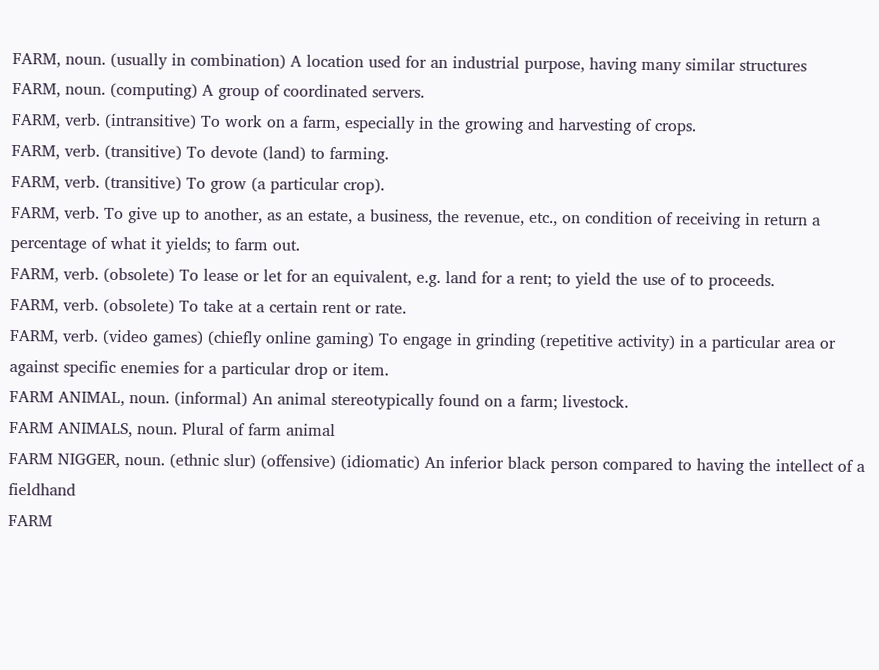FARM, noun. (usually in combination) A location used for an industrial purpose, having many similar structures
FARM, noun. (computing) A group of coordinated servers.
FARM, verb. (intransitive) To work on a farm, especially in the growing and harvesting of crops.
FARM, verb. (transitive) To devote (land) to farming.
FARM, verb. (transitive) To grow (a particular crop).
FARM, verb. To give up to another, as an estate, a business, the revenue, etc., on condition of receiving in return a percentage of what it yields; to farm out.
FARM, verb. (obsolete) To lease or let for an equivalent, e.g. land for a rent; to yield the use of to proceeds.
FARM, verb. (obsolete) To take at a certain rent or rate.
FARM, verb. (video games) (chiefly online gaming) To engage in grinding (repetitive activity) in a particular area or against specific enemies for a particular drop or item.
FARM ANIMAL, noun. (informal) An animal stereotypically found on a farm; livestock.
FARM ANIMALS, noun. Plural of farm animal
FARM NIGGER, noun. (ethnic slur) (offensive) (idiomatic) An inferior black person compared to having the intellect of a fieldhand
FARM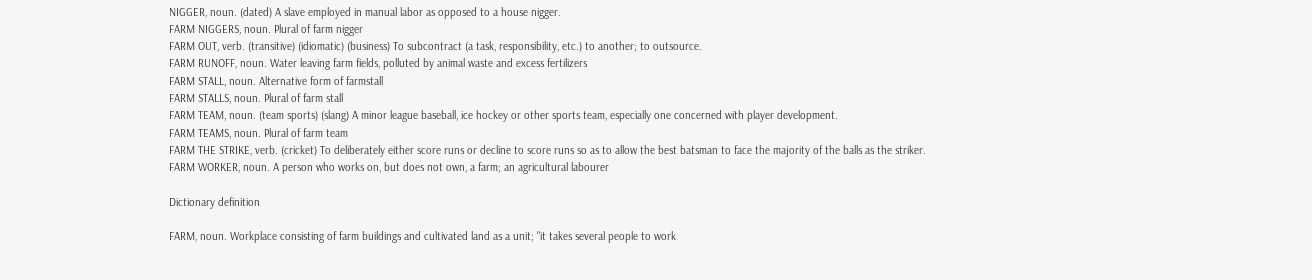NIGGER, noun. (dated) A slave employed in manual labor as opposed to a house nigger.
FARM NIGGERS, noun. Plural of farm nigger
FARM OUT, verb. (transitive) (idiomatic) (business) To subcontract (a task, responsibility, etc.) to another; to outsource.
FARM RUNOFF, noun. Water leaving farm fields, polluted by animal waste and excess fertilizers
FARM STALL, noun. Alternative form of farmstall
FARM STALLS, noun. Plural of farm stall
FARM TEAM, noun. (team sports) (slang) A minor league baseball, ice hockey or other sports team, especially one concerned with player development.
FARM TEAMS, noun. Plural of farm team
FARM THE STRIKE, verb. (cricket) To deliberately either score runs or decline to score runs so as to allow the best batsman to face the majority of the balls as the striker.
FARM WORKER, noun. A person who works on, but does not own, a farm; an agricultural labourer

Dictionary definition

FARM, noun. Workplace consisting of farm buildings and cultivated land as a unit; "it takes several people to work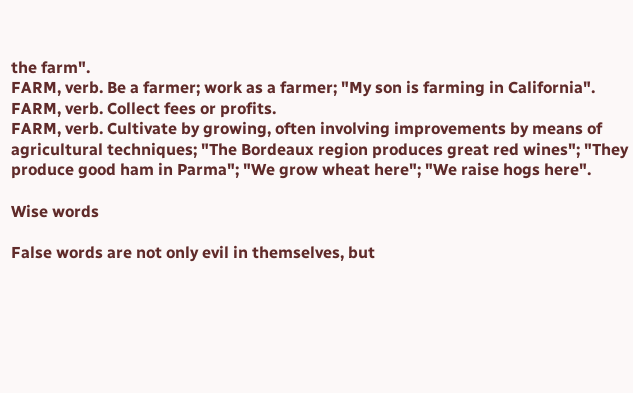the farm".
FARM, verb. Be a farmer; work as a farmer; "My son is farming in California".
FARM, verb. Collect fees or profits.
FARM, verb. Cultivate by growing, often involving improvements by means of agricultural techniques; "The Bordeaux region produces great red wines"; "They produce good ham in Parma"; "We grow wheat here"; "We raise hogs here".

Wise words

False words are not only evil in themselves, but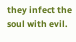they infect the soul with evil.